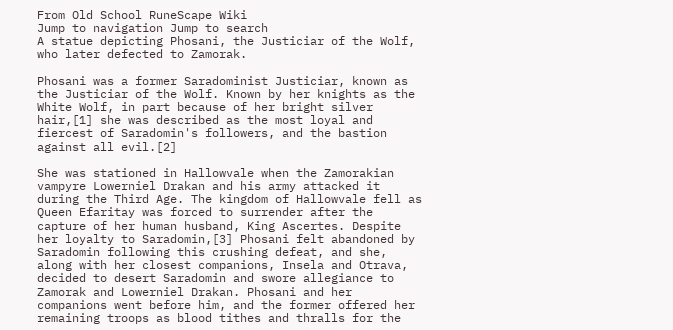From Old School RuneScape Wiki
Jump to navigation Jump to search
A statue depicting Phosani, the Justiciar of the Wolf, who later defected to Zamorak.

Phosani was a former Saradominist Justiciar, known as the Justiciar of the Wolf. Known by her knights as the White Wolf, in part because of her bright silver hair,[1] she was described as the most loyal and fiercest of Saradomin's followers, and the bastion against all evil.[2]

She was stationed in Hallowvale when the Zamorakian vampyre Lowerniel Drakan and his army attacked it during the Third Age. The kingdom of Hallowvale fell as Queen Efaritay was forced to surrender after the capture of her human husband, King Ascertes. Despite her loyalty to Saradomin,[3] Phosani felt abandoned by Saradomin following this crushing defeat, and she, along with her closest companions, Insela and Otrava, decided to desert Saradomin and swore allegiance to Zamorak and Lowerniel Drakan. Phosani and her companions went before him, and the former offered her remaining troops as blood tithes and thralls for the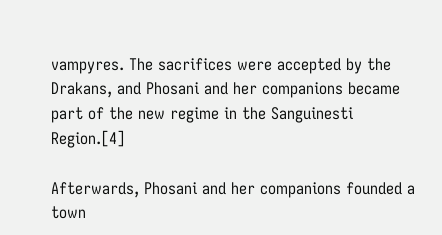vampyres. The sacrifices were accepted by the Drakans, and Phosani and her companions became part of the new regime in the Sanguinesti Region.[4]

Afterwards, Phosani and her companions founded a town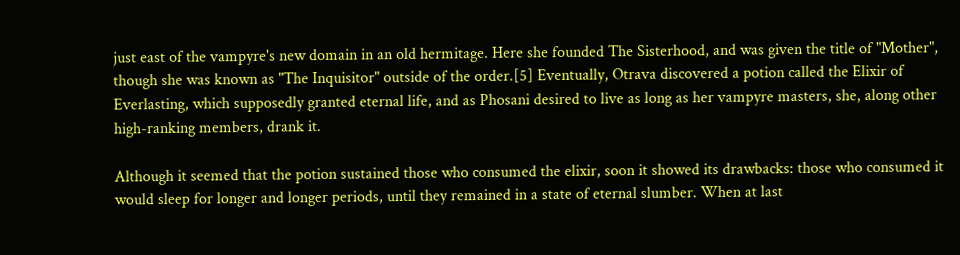just east of the vampyre's new domain in an old hermitage. Here she founded The Sisterhood, and was given the title of "Mother", though she was known as "The Inquisitor" outside of the order.[5] Eventually, Otrava discovered a potion called the Elixir of Everlasting, which supposedly granted eternal life, and as Phosani desired to live as long as her vampyre masters, she, along other high-ranking members, drank it.

Although it seemed that the potion sustained those who consumed the elixir, soon it showed its drawbacks: those who consumed it would sleep for longer and longer periods, until they remained in a state of eternal slumber. When at last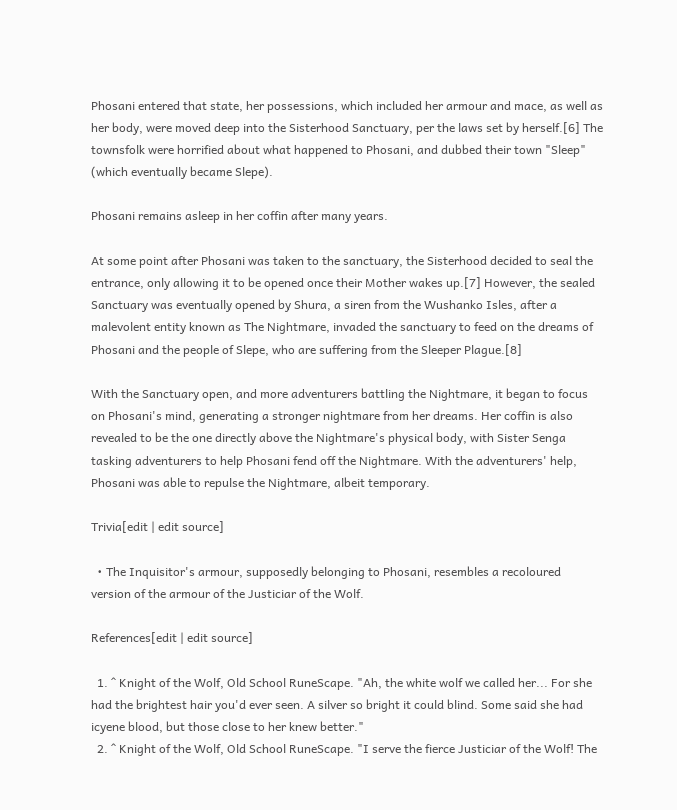Phosani entered that state, her possessions, which included her armour and mace, as well as her body, were moved deep into the Sisterhood Sanctuary, per the laws set by herself.[6] The townsfolk were horrified about what happened to Phosani, and dubbed their town "Sleep" (which eventually became Slepe).

Phosani remains asleep in her coffin after many years.

At some point after Phosani was taken to the sanctuary, the Sisterhood decided to seal the entrance, only allowing it to be opened once their Mother wakes up.[7] However, the sealed Sanctuary was eventually opened by Shura, a siren from the Wushanko Isles, after a malevolent entity known as The Nightmare, invaded the sanctuary to feed on the dreams of Phosani and the people of Slepe, who are suffering from the Sleeper Plague.[8]

With the Sanctuary open, and more adventurers battling the Nightmare, it began to focus on Phosani's mind, generating a stronger nightmare from her dreams. Her coffin is also revealed to be the one directly above the Nightmare's physical body, with Sister Senga tasking adventurers to help Phosani fend off the Nightmare. With the adventurers' help, Phosani was able to repulse the Nightmare, albeit temporary.

Trivia[edit | edit source]

  • The Inquisitor's armour, supposedly belonging to Phosani, resembles a recoloured version of the armour of the Justiciar of the Wolf.

References[edit | edit source]

  1. ^ Knight of the Wolf, Old School RuneScape. "Ah, the white wolf we called her... For she had the brightest hair you'd ever seen. A silver so bright it could blind. Some said she had icyene blood, but those close to her knew better."
  2. ^ Knight of the Wolf, Old School RuneScape. "I serve the fierce Justiciar of the Wolf! The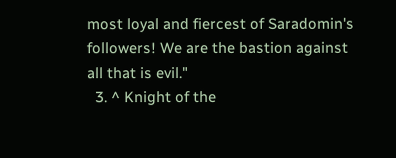most loyal and fiercest of Saradomin's followers! We are the bastion against all that is evil."
  3. ^ Knight of the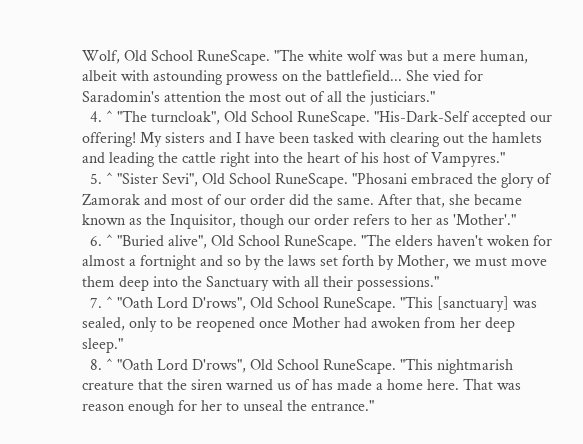Wolf, Old School RuneScape. "The white wolf was but a mere human, albeit with astounding prowess on the battlefield... She vied for Saradomin's attention the most out of all the justiciars."
  4. ^ "The turncloak", Old School RuneScape. "His-Dark-Self accepted our offering! My sisters and I have been tasked with clearing out the hamlets and leading the cattle right into the heart of his host of Vampyres."
  5. ^ "Sister Sevi", Old School RuneScape. "Phosani embraced the glory of Zamorak and most of our order did the same. After that, she became known as the Inquisitor, though our order refers to her as 'Mother'."
  6. ^ "Buried alive", Old School RuneScape. "The elders haven't woken for almost a fortnight and so by the laws set forth by Mother, we must move them deep into the Sanctuary with all their possessions."
  7. ^ "Oath Lord D'rows", Old School RuneScape. "This [sanctuary] was sealed, only to be reopened once Mother had awoken from her deep sleep."
  8. ^ "Oath Lord D'rows", Old School RuneScape. "This nightmarish creature that the siren warned us of has made a home here. That was reason enough for her to unseal the entrance."